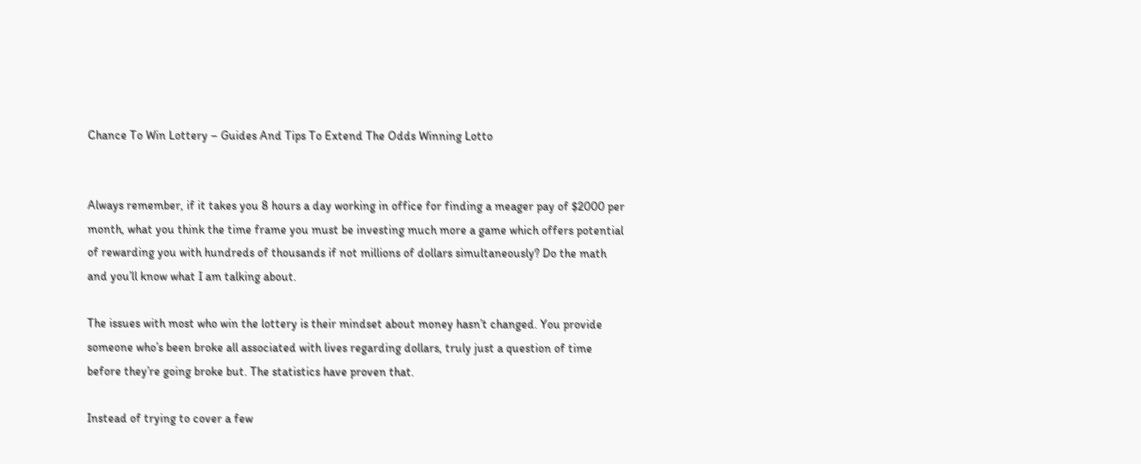Chance To Win Lottery – Guides And Tips To Extend The Odds Winning Lotto


Always remember, if it takes you 8 hours a day working in office for finding a meager pay of $2000 per month, what you think the time frame you must be investing much more a game which offers potential of rewarding you with hundreds of thousands if not millions of dollars simultaneously? Do the math and you’ll know what I am talking about.

The issues with most who win the lottery is their mindset about money hasn’t changed. You provide someone who’s been broke all associated with lives regarding dollars, truly just a question of time before they’re going broke but. The statistics have proven that.

Instead of trying to cover a few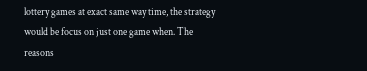lottery games at exact same way time, the strategy would be focus on just one game when. The reasons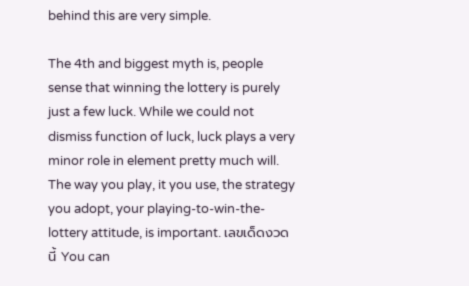behind this are very simple.

The 4th and biggest myth is, people sense that winning the lottery is purely just a few luck. While we could not dismiss function of luck, luck plays a very minor role in element pretty much will. The way you play, it you use, the strategy you adopt, your playing-to-win-the-lottery attitude, is important. เลขเด็ดงวดนี้ You can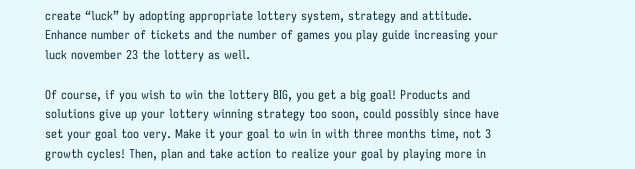create “luck” by adopting appropriate lottery system, strategy and attitude. Enhance number of tickets and the number of games you play guide increasing your luck november 23 the lottery as well.

Of course, if you wish to win the lottery BIG, you get a big goal! Products and solutions give up your lottery winning strategy too soon, could possibly since have set your goal too very. Make it your goal to win in with three months time, not 3 growth cycles! Then, plan and take action to realize your goal by playing more in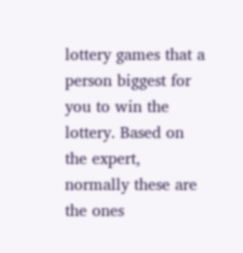lottery games that a person biggest for you to win the lottery. Based on the expert, normally these are the ones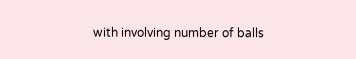with involving number of balls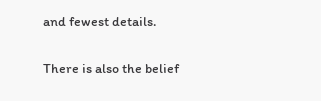and fewest details.

There is also the belief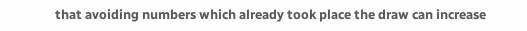that avoiding numbers which already took place the draw can increase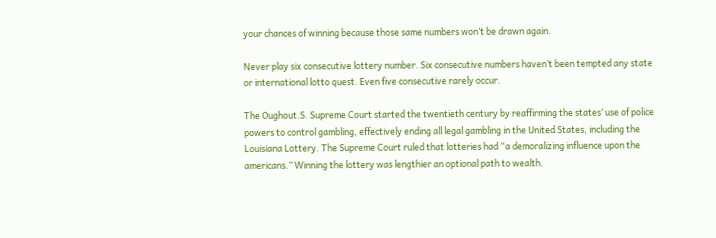your chances of winning because those same numbers won’t be drawn again.

Never play six consecutive lottery number. Six consecutive numbers haven’t been tempted any state or international lotto quest. Even five consecutive rarely occur.

The Oughout.S. Supreme Court started the twentieth century by reaffirming the states’ use of police powers to control gambling, effectively ending all legal gambling in the United States, including the Louisiana Lottery. The Supreme Court ruled that lotteries had “a demoralizing influence upon the americans.” Winning the lottery was lengthier an optional path to wealth.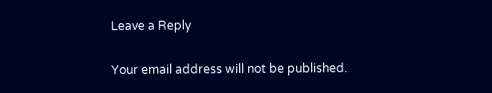Leave a Reply

Your email address will not be published.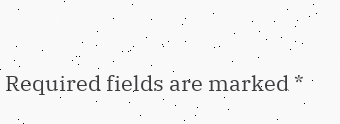Required fields are marked *